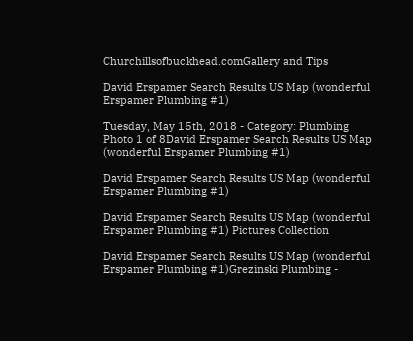Churchillsofbuckhead.comGallery and Tips

David Erspamer Search Results US Map (wonderful Erspamer Plumbing #1)

Tuesday, May 15th, 2018 - Category: Plumbing
Photo 1 of 8David Erspamer Search Results US Map (wonderful Erspamer Plumbing #1)

David Erspamer Search Results US Map (wonderful Erspamer Plumbing #1)

David Erspamer Search Results US Map (wonderful Erspamer Plumbing #1) Pictures Collection

David Erspamer Search Results US Map (wonderful Erspamer Plumbing #1)Grezinski Plumbing -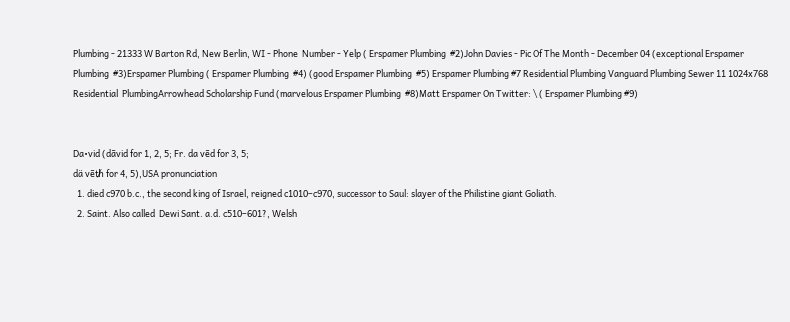Plumbing - 21333 W Barton Rd, New Berlin, WI - Phone  Number - Yelp ( Erspamer Plumbing  #2)John Davies - Pic Of The Month - December 04 (exceptional Erspamer Plumbing  #3)Erspamer Plumbing ( Erspamer Plumbing  #4) (good Erspamer Plumbing  #5) Erspamer Plumbing #7 Residential Plumbing Vanguard Plumbing Sewer 11 1024x768 Residential  PlumbingArrowhead Scholarship Fund (marvelous Erspamer Plumbing  #8)Matt Erspamer On Twitter: \ ( Erspamer Plumbing #9)


Da•vid (dāvid for 1, 2, 5; Fr. da vēd for 3, 5;
dä vēᵺ for 4, 5),USA pronunciation
  1. died c970 b.c., the second king of Israel, reigned c1010–c970, successor to Saul: slayer of the Philistine giant Goliath.
  2. Saint. Also called  Dewi Sant. a.d. c510–601?, Welsh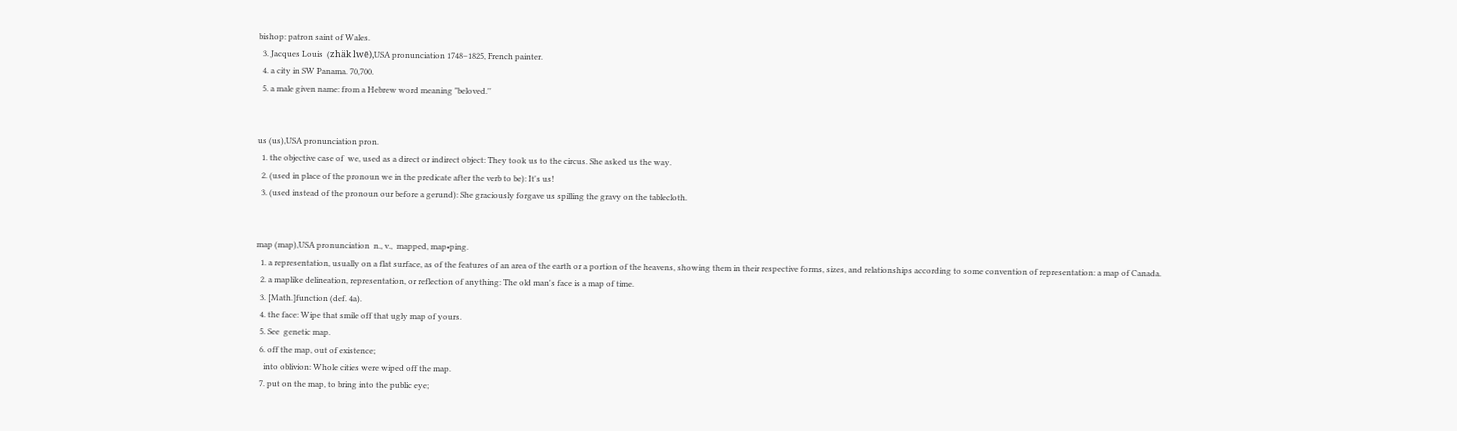bishop: patron saint of Wales.
  3. Jacques Louis  (zhäk lwē),USA pronunciation 1748–1825, French painter.
  4. a city in SW Panama. 70,700.
  5. a male given name: from a Hebrew word meaning "beloved.''


us (us),USA pronunciation pron.
  1. the objective case of  we, used as a direct or indirect object: They took us to the circus. She asked us the way.
  2. (used in place of the pronoun we in the predicate after the verb to be): It's us!
  3. (used instead of the pronoun our before a gerund): She graciously forgave us spilling the gravy on the tablecloth.


map (map),USA pronunciation  n., v.,  mapped, map•ping.
  1. a representation, usually on a flat surface, as of the features of an area of the earth or a portion of the heavens, showing them in their respective forms, sizes, and relationships according to some convention of representation: a map of Canada.
  2. a maplike delineation, representation, or reflection of anything: The old man's face is a map of time.
  3. [Math.]function (def. 4a).
  4. the face: Wipe that smile off that ugly map of yours.
  5. See  genetic map.
  6. off the map, out of existence;
    into oblivion: Whole cities were wiped off the map.
  7. put on the map, to bring into the public eye;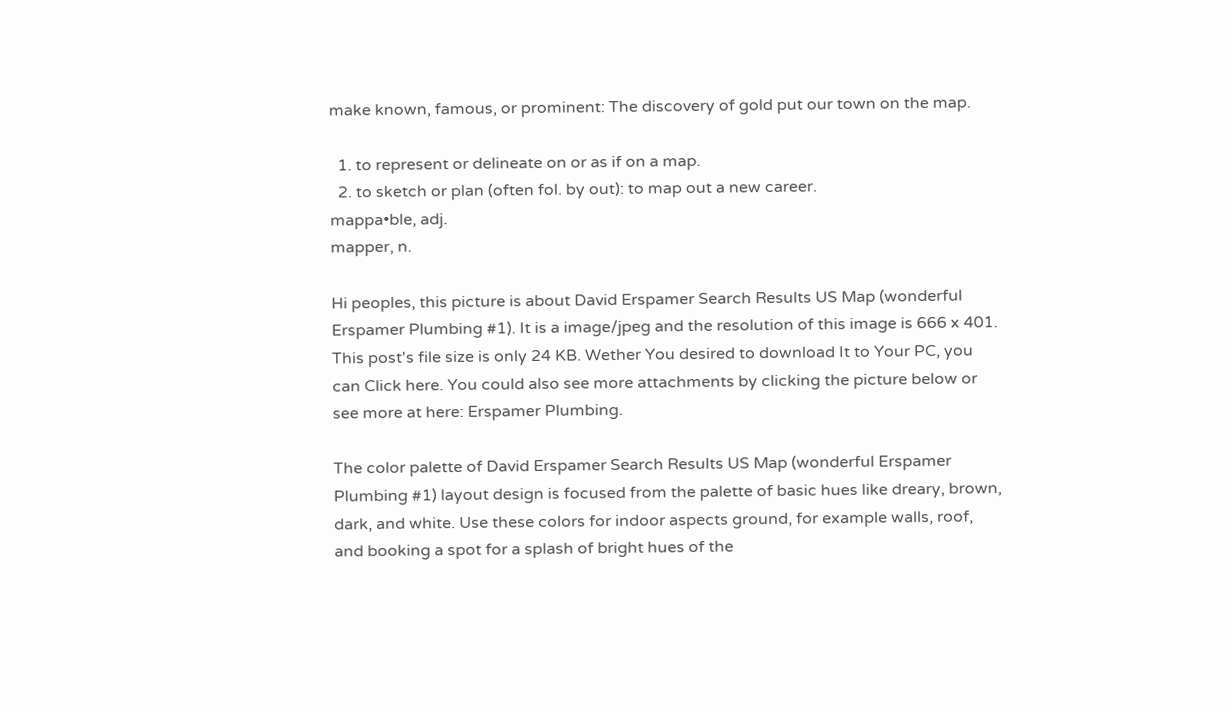make known, famous, or prominent: The discovery of gold put our town on the map.

  1. to represent or delineate on or as if on a map.
  2. to sketch or plan (often fol. by out): to map out a new career.
mappa•ble, adj.
mapper, n.

Hi peoples, this picture is about David Erspamer Search Results US Map (wonderful Erspamer Plumbing #1). It is a image/jpeg and the resolution of this image is 666 x 401. This post's file size is only 24 KB. Wether You desired to download It to Your PC, you can Click here. You could also see more attachments by clicking the picture below or see more at here: Erspamer Plumbing.

The color palette of David Erspamer Search Results US Map (wonderful Erspamer Plumbing #1) layout design is focused from the palette of basic hues like dreary, brown, dark, and white. Use these colors for indoor aspects ground, for example walls, roof, and booking a spot for a splash of bright hues of the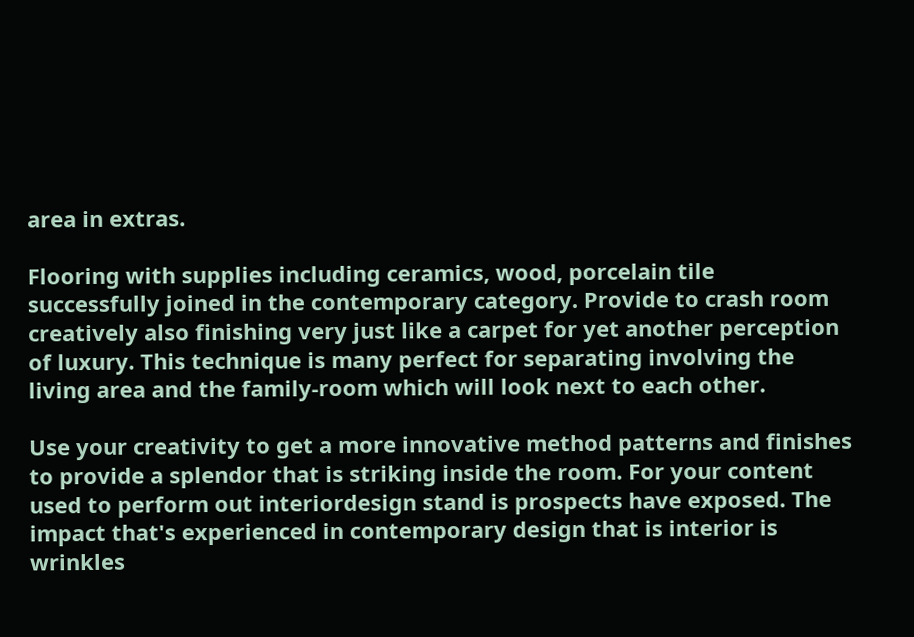area in extras.

Flooring with supplies including ceramics, wood, porcelain tile successfully joined in the contemporary category. Provide to crash room creatively also finishing very just like a carpet for yet another perception of luxury. This technique is many perfect for separating involving the living area and the family-room which will look next to each other.

Use your creativity to get a more innovative method patterns and finishes to provide a splendor that is striking inside the room. For your content used to perform out interiordesign stand is prospects have exposed. The impact that's experienced in contemporary design that is interior is wrinkles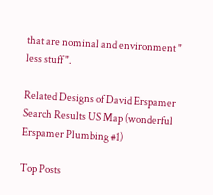that are nominal and environment " less stuff ".

Related Designs of David Erspamer Search Results US Map (wonderful Erspamer Plumbing #1)

Top Posts